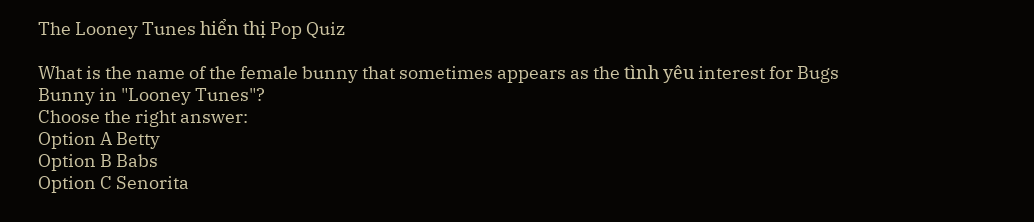The Looney Tunes hiển thị Pop Quiz

What is the name of the female bunny that sometimes appears as the tình yêu interest for Bugs Bunny in "Looney Tunes"?
Choose the right answer:
Option A Betty
Option B Babs
Option C Senorita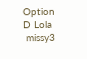Option D Lola
 missy3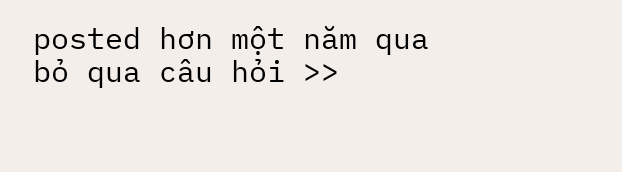posted hơn một năm qua
bỏ qua câu hỏi >>